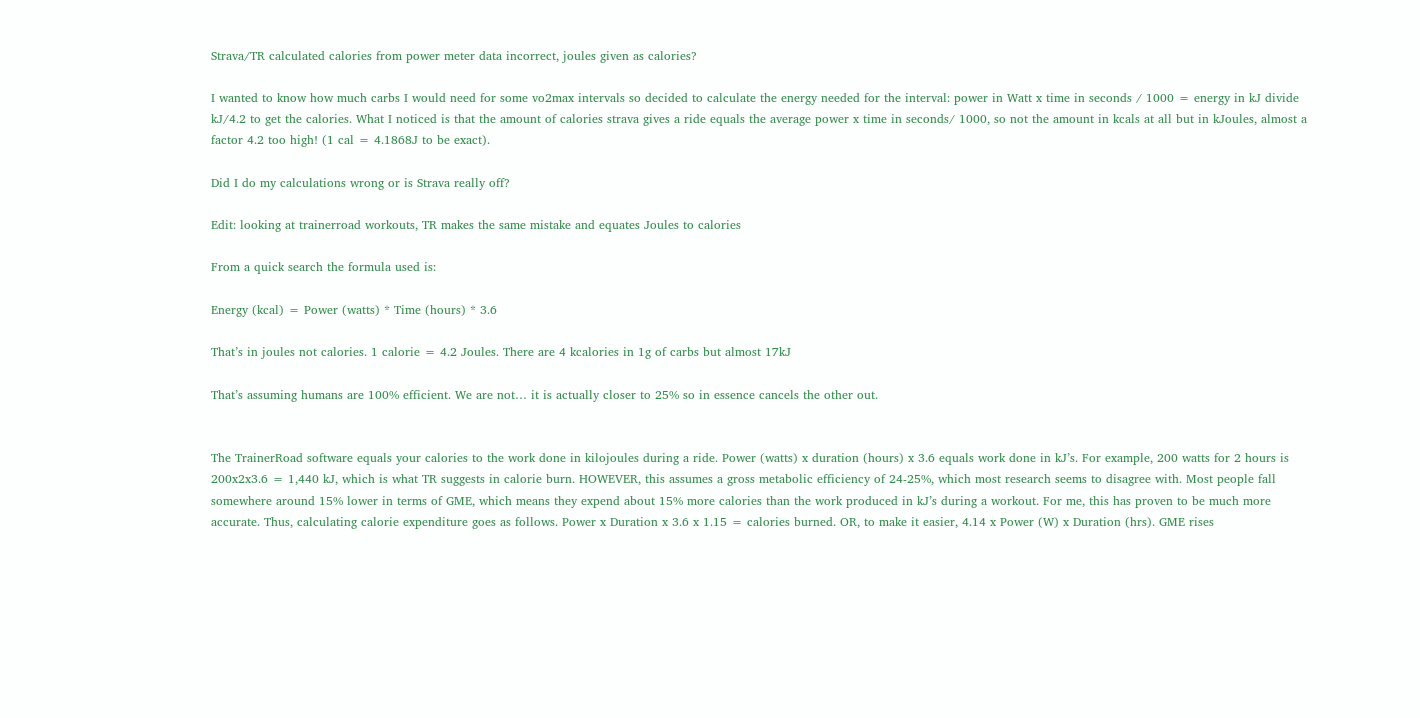Strava/TR calculated calories from power meter data incorrect, joules given as calories?

I wanted to know how much carbs I would need for some vo2max intervals so decided to calculate the energy needed for the interval: power in Watt x time in seconds / 1000 = energy in kJ divide kJ/4.2 to get the calories. What I noticed is that the amount of calories strava gives a ride equals the average power x time in seconds/ 1000, so not the amount in kcals at all but in kJoules, almost a factor 4.2 too high! (1 cal = 4.1868J to be exact).

Did I do my calculations wrong or is Strava really off?

Edit: looking at trainerroad workouts, TR makes the same mistake and equates Joules to calories

From a quick search the formula used is:

Energy (kcal) = Power (watts) * Time (hours) * 3.6

That’s in joules not calories. 1 calorie = 4.2 Joules. There are 4 kcalories in 1g of carbs but almost 17kJ

That’s assuming humans are 100% efficient. We are not… it is actually closer to 25% so in essence cancels the other out.


The TrainerRoad software equals your calories to the work done in kilojoules during a ride. Power (watts) x duration (hours) x 3.6 equals work done in kJ’s. For example, 200 watts for 2 hours is 200x2x3.6 = 1,440 kJ, which is what TR suggests in calorie burn. HOWEVER, this assumes a gross metabolic efficiency of 24-25%, which most research seems to disagree with. Most people fall somewhere around 15% lower in terms of GME, which means they expend about 15% more calories than the work produced in kJ’s during a workout. For me, this has proven to be much more accurate. Thus, calculating calorie expenditure goes as follows. Power x Duration x 3.6 x 1.15 = calories burned. OR, to make it easier, 4.14 x Power (W) x Duration (hrs). GME rises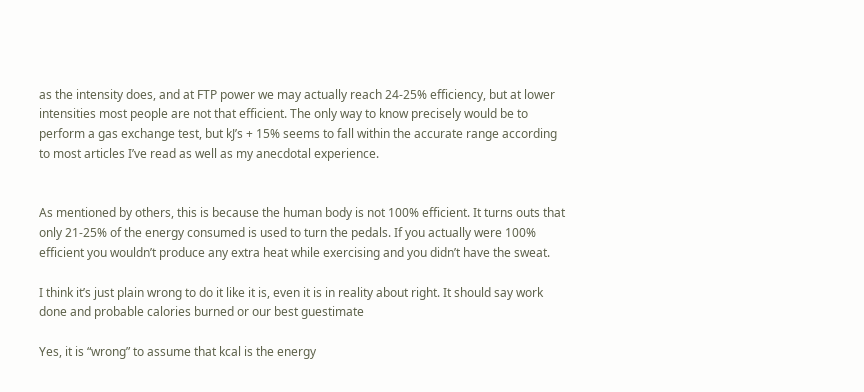as the intensity does, and at FTP power we may actually reach 24-25% efficiency, but at lower intensities most people are not that efficient. The only way to know precisely would be to perform a gas exchange test, but kJ’s + 15% seems to fall within the accurate range according to most articles I’ve read as well as my anecdotal experience.


As mentioned by others, this is because the human body is not 100% efficient. It turns outs that only 21-25% of the energy consumed is used to turn the pedals. If you actually were 100% efficient you wouldn’t produce any extra heat while exercising and you didn’t have the sweat.

I think it’s just plain wrong to do it like it is, even it is in reality about right. It should say work done and probable calories burned or our best guestimate

Yes, it is “wrong” to assume that kcal is the energy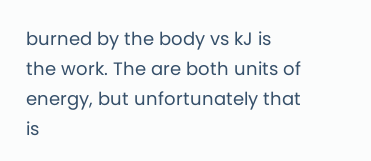burned by the body vs kJ is the work. The are both units of energy, but unfortunately that is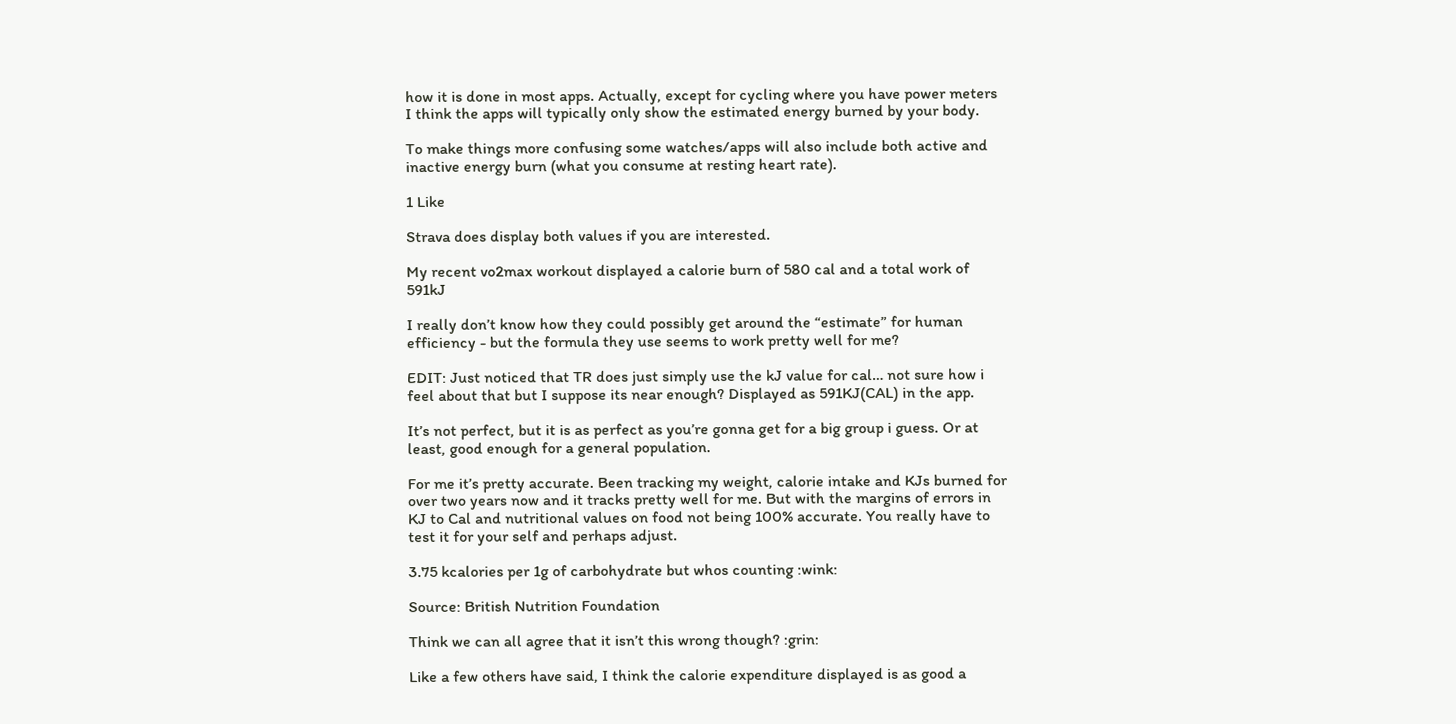how it is done in most apps. Actually, except for cycling where you have power meters I think the apps will typically only show the estimated energy burned by your body.

To make things more confusing some watches/apps will also include both active and inactive energy burn (what you consume at resting heart rate).

1 Like

Strava does display both values if you are interested.

My recent vo2max workout displayed a calorie burn of 580 cal and a total work of 591kJ

I really don’t know how they could possibly get around the “estimate” for human efficiency - but the formula they use seems to work pretty well for me?

EDIT: Just noticed that TR does just simply use the kJ value for cal… not sure how i feel about that but I suppose its near enough? Displayed as 591KJ(CAL) in the app.

It’s not perfect, but it is as perfect as you’re gonna get for a big group i guess. Or at least, good enough for a general population.

For me it’s pretty accurate. Been tracking my weight, calorie intake and KJs burned for over two years now and it tracks pretty well for me. But with the margins of errors in KJ to Cal and nutritional values on food not being 100% accurate. You really have to test it for your self and perhaps adjust.

3.75 kcalories per 1g of carbohydrate but whos counting :wink:

Source: British Nutrition Foundation

Think we can all agree that it isn’t this wrong though? :grin:

Like a few others have said, I think the calorie expenditure displayed is as good a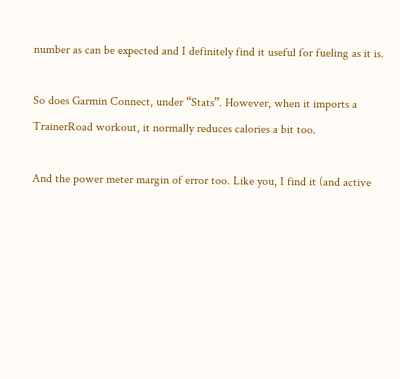number as can be expected and I definitely find it useful for fueling as it is.

So does Garmin Connect, under “Stats”. However, when it imports a TrainerRoad workout, it normally reduces calories a bit too.

And the power meter margin of error too. Like you, I find it (and active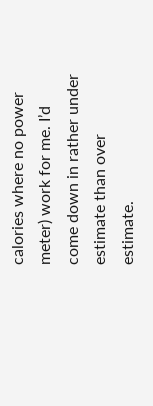calories where no power meter) work for me. I’d come down in rather under estimate than over estimate.